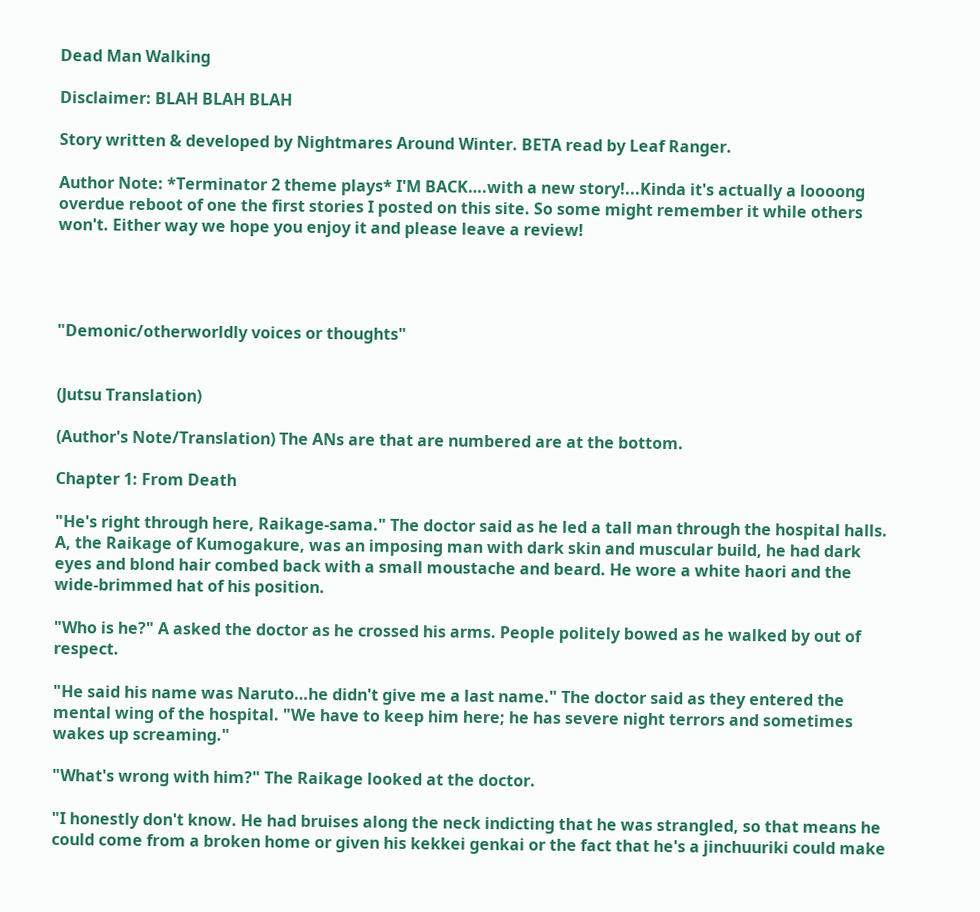Dead Man Walking

Disclaimer: BLAH BLAH BLAH

Story written & developed by Nightmares Around Winter. BETA read by Leaf Ranger.

Author Note: *Terminator 2 theme plays* I'M BACK….with a new story!...Kinda it's actually a loooong overdue reboot of one the first stories I posted on this site. So some might remember it while others won't. Either way we hope you enjoy it and please leave a review!




"Demonic/otherworldly voices or thoughts"


(Jutsu Translation)

(Author's Note/Translation) The ANs are that are numbered are at the bottom.

Chapter 1: From Death

"He's right through here, Raikage-sama." The doctor said as he led a tall man through the hospital halls. A, the Raikage of Kumogakure, was an imposing man with dark skin and muscular build, he had dark eyes and blond hair combed back with a small moustache and beard. He wore a white haori and the wide-brimmed hat of his position.

"Who is he?" A asked the doctor as he crossed his arms. People politely bowed as he walked by out of respect.

"He said his name was Naruto…he didn't give me a last name." The doctor said as they entered the mental wing of the hospital. "We have to keep him here; he has severe night terrors and sometimes wakes up screaming."

"What's wrong with him?" The Raikage looked at the doctor.

"I honestly don't know. He had bruises along the neck indicting that he was strangled, so that means he could come from a broken home or given his kekkei genkai or the fact that he's a jinchuuriki could make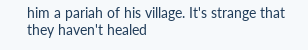him a pariah of his village. It's strange that they haven't healed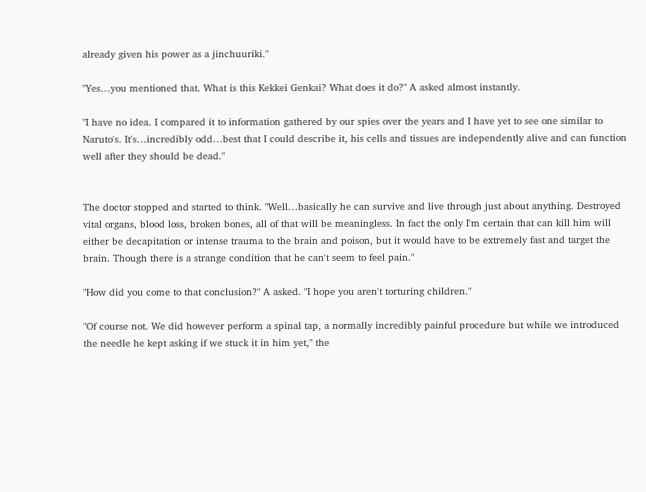already given his power as a jinchuuriki."

"Yes…you mentioned that. What is this Kekkei Genkai? What does it do?" A asked almost instantly.

"I have no idea. I compared it to information gathered by our spies over the years and I have yet to see one similar to Naruto's. It's…incredibly odd…best that I could describe it, his cells and tissues are independently alive and can function well after they should be dead."


The doctor stopped and started to think. "Well…basically he can survive and live through just about anything. Destroyed vital organs, blood loss, broken bones, all of that will be meaningless. In fact the only I'm certain that can kill him will either be decapitation or intense trauma to the brain and poison, but it would have to be extremely fast and target the brain. Though there is a strange condition that he can't seem to feel pain."

"How did you come to that conclusion?" A asked. "I hope you aren't torturing children."

"Of course not. We did however perform a spinal tap, a normally incredibly painful procedure but while we introduced the needle he kept asking if we stuck it in him yet," the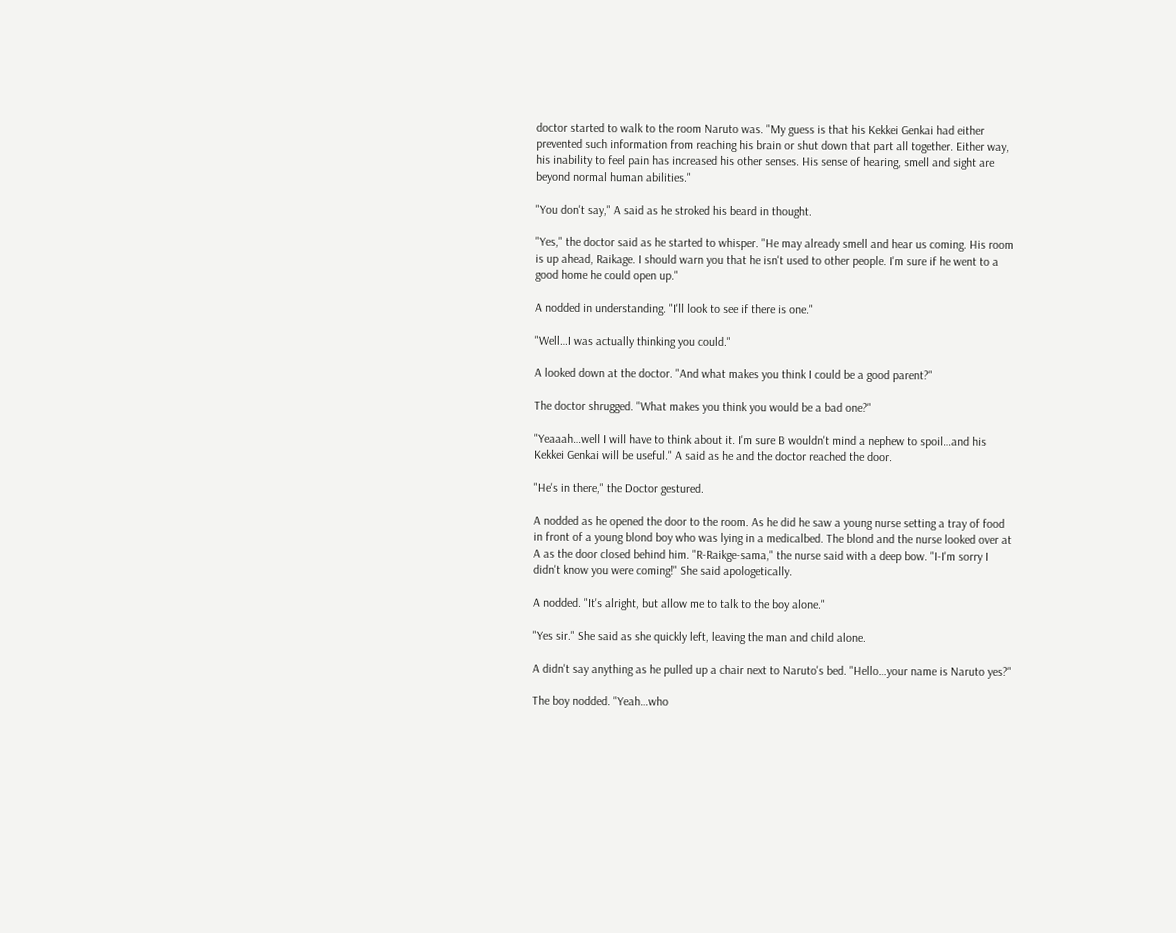doctor started to walk to the room Naruto was. "My guess is that his Kekkei Genkai had either prevented such information from reaching his brain or shut down that part all together. Either way, his inability to feel pain has increased his other senses. His sense of hearing, smell and sight are beyond normal human abilities."

"You don't say," A said as he stroked his beard in thought.

"Yes," the doctor said as he started to whisper. "He may already smell and hear us coming. His room is up ahead, Raikage. I should warn you that he isn't used to other people. I'm sure if he went to a good home he could open up."

A nodded in understanding. "I'll look to see if there is one."

"Well…I was actually thinking you could."

A looked down at the doctor. "And what makes you think I could be a good parent?"

The doctor shrugged. "What makes you think you would be a bad one?"

"Yeaaah…well I will have to think about it. I'm sure B wouldn't mind a nephew to spoil…and his Kekkei Genkai will be useful." A said as he and the doctor reached the door.

"He's in there," the Doctor gestured.

A nodded as he opened the door to the room. As he did he saw a young nurse setting a tray of food in front of a young blond boy who was lying in a medicalbed. The blond and the nurse looked over at A as the door closed behind him. "R-Raikge-sama," the nurse said with a deep bow. "I-I'm sorry I didn't know you were coming!" She said apologetically.

A nodded. "It's alright, but allow me to talk to the boy alone."

"Yes sir." She said as she quickly left, leaving the man and child alone.

A didn't say anything as he pulled up a chair next to Naruto's bed. "Hello…your name is Naruto yes?"

The boy nodded. "Yeah…who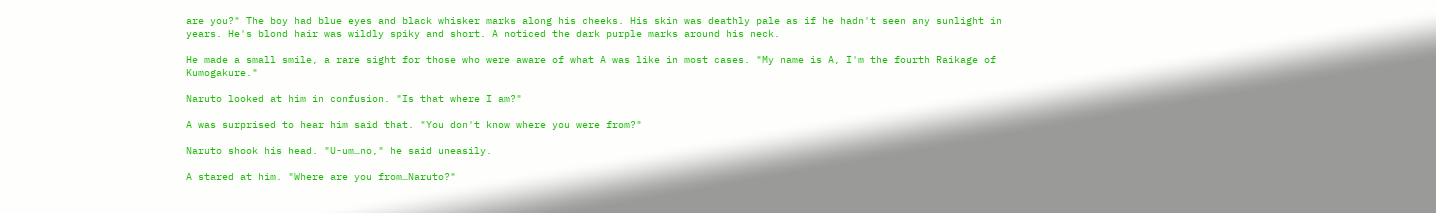are you?" The boy had blue eyes and black whisker marks along his cheeks. His skin was deathly pale as if he hadn't seen any sunlight in years. He's blond hair was wildly spiky and short. A noticed the dark purple marks around his neck.

He made a small smile, a rare sight for those who were aware of what A was like in most cases. "My name is A, I'm the fourth Raikage of Kumogakure."

Naruto looked at him in confusion. "Is that where I am?"

A was surprised to hear him said that. "You don't know where you were from?"

Naruto shook his head. "U-um…no," he said uneasily.

A stared at him. "Where are you from…Naruto?"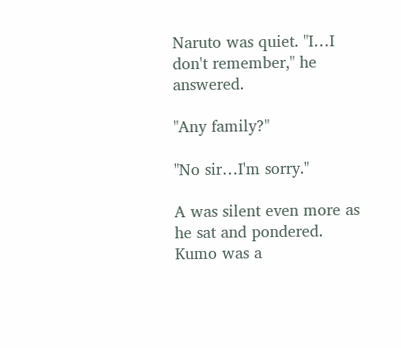Naruto was quiet. "I…I don't remember," he answered.

"Any family?"

"No sir…I'm sorry."

A was silent even more as he sat and pondered. Kumo was a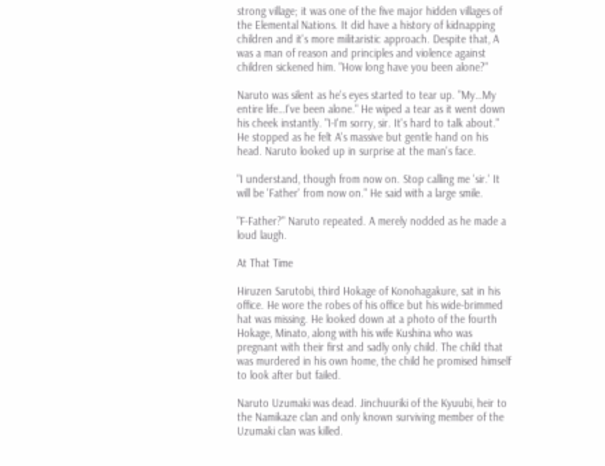strong village; it was one of the five major hidden villages of the Elemental Nations. It did have a history of kidnapping children and it's more militaristic approach. Despite that, A was a man of reason and principles and violence against children sickened him. "How long have you been alone?"

Naruto was silent as he's eyes started to tear up. "My…My entire life…I've been alone." He wiped a tear as it went down his cheek instantly. "I-I'm sorry, sir. It's hard to talk about." He stopped as he felt A's massive but gentle hand on his head. Naruto looked up in surprise at the man's face.

"I understand, though from now on. Stop calling me 'sir.' It will be 'Father' from now on." He said with a large smile.

"F-Father?" Naruto repeated. A merely nodded as he made a loud laugh.

At That Time

Hiruzen Sarutobi, third Hokage of Konohagakure, sat in his office. He wore the robes of his office but his wide-brimmed hat was missing. He looked down at a photo of the fourth Hokage, Minato, along with his wife Kushina who was pregnant with their first and sadly only child. The child that was murdered in his own home, the child he promised himself to look after but failed.

Naruto Uzumaki was dead. Jinchuuriki of the Kyuubi, heir to the Namikaze clan and only known surviving member of the Uzumaki clan was killed.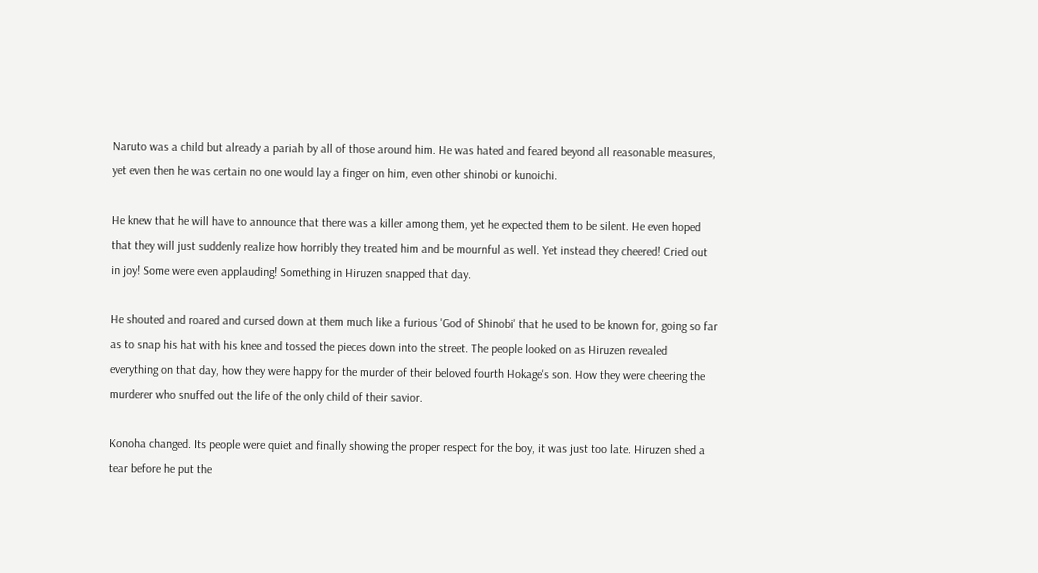Naruto was a child but already a pariah by all of those around him. He was hated and feared beyond all reasonable measures, yet even then he was certain no one would lay a finger on him, even other shinobi or kunoichi.

He knew that he will have to announce that there was a killer among them, yet he expected them to be silent. He even hoped that they will just suddenly realize how horribly they treated him and be mournful as well. Yet instead they cheered! Cried out in joy! Some were even applauding! Something in Hiruzen snapped that day.

He shouted and roared and cursed down at them much like a furious 'God of Shinobi' that he used to be known for, going so far as to snap his hat with his knee and tossed the pieces down into the street. The people looked on as Hiruzen revealed everything on that day, how they were happy for the murder of their beloved fourth Hokage's son. How they were cheering the murderer who snuffed out the life of the only child of their savior.

Konoha changed. Its people were quiet and finally showing the proper respect for the boy, it was just too late. Hiruzen shed a tear before he put the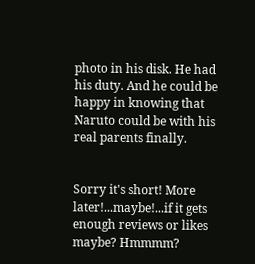photo in his disk. He had his duty. And he could be happy in knowing that Naruto could be with his real parents finally.


Sorry it's short! More later!...maybe!...if it gets enough reviews or likes maybe? Hmmmm?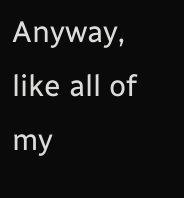Anyway, like all of my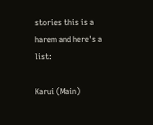stories this is a harem and here's a list:

Karui (Main)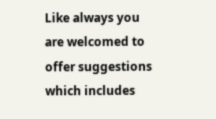Like always you are welcomed to offer suggestions which includes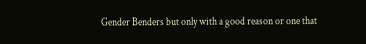Gender Benders but only with a good reason or one that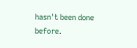hasn't been done before.